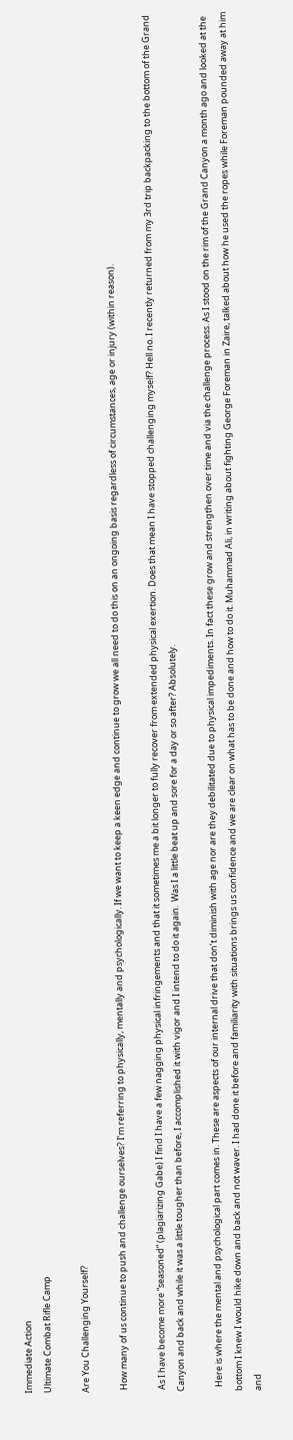Immediate Action
Ultimate Combat Rifle Camp

Are You Challenging Yourself?

 How many of us continue to push and challenge ourselves? I’m referring to physically, mentally and psychologically. If we want to keep a keen edge and continue to grow we all need to do this on an ongoing basis regardless of circumstances, age or injury (within reason).

 As I have become more “seasoned” (plagiarizing Gabe) I find I have a few nagging physical infringements and that it sometimes me a bit longer to fully recover from extended physical exertion. Does that mean I have stopped challenging myself? Hell no. I recently returned from my 3rd trip backpacking to the bottom of the Grand Canyon and back and while it was a little tougher than before, I accomplished it with vigor and I intend to do it again.  Was I a little beat up and sore for a day or so after? Absolutely.

  Here is where the mental and psychological part comes in. These are aspects of our internal drive that don’t diminish with age nor are they debilitated due to physical impediments. In fact these grow and strengthen over time and via the challenge process. As I stood on the rim of the Grand Canyon a month ago and looked at the bottom I knew I would hike down and back and not waver. I had done it before and familiarity with situations brings us confidence and we are clear on what has to be done and how to do it. Muhammad Ali, in writing about fighting George Foreman in Zaire, talked about how he used the ropes while Foreman pounded away at him and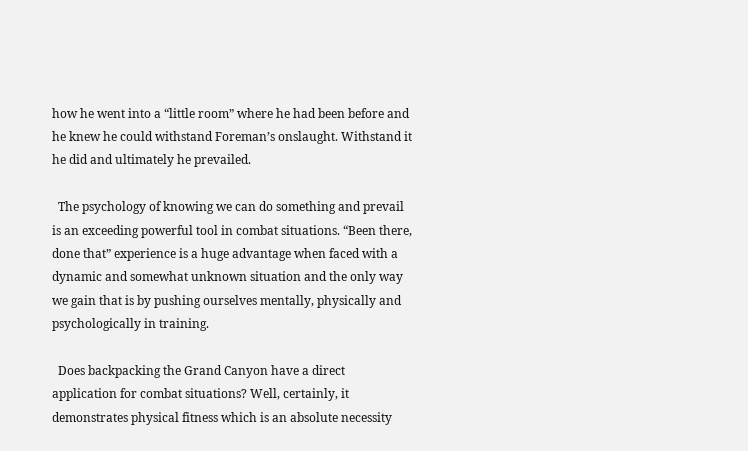how he went into a “little room” where he had been before and he knew he could withstand Foreman’s onslaught. Withstand it he did and ultimately he prevailed.

  The psychology of knowing we can do something and prevail is an exceeding powerful tool in combat situations. “Been there, done that” experience is a huge advantage when faced with a dynamic and somewhat unknown situation and the only way we gain that is by pushing ourselves mentally, physically and psychologically in training.

  Does backpacking the Grand Canyon have a direct application for combat situations? Well, certainly, it demonstrates physical fitness which is an absolute necessity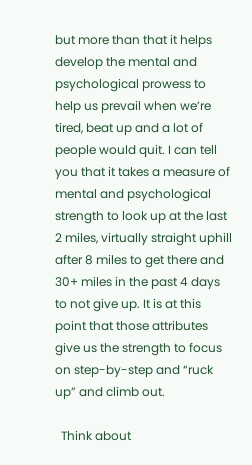but more than that it helps develop the mental and psychological prowess to help us prevail when we’re tired, beat up and a lot of people would quit. I can tell you that it takes a measure of mental and psychological strength to look up at the last 2 miles, virtually straight uphill after 8 miles to get there and 30+ miles in the past 4 days to not give up. It is at this point that those attributes give us the strength to focus on step-by-step and “ruck up” and climb out.

  Think about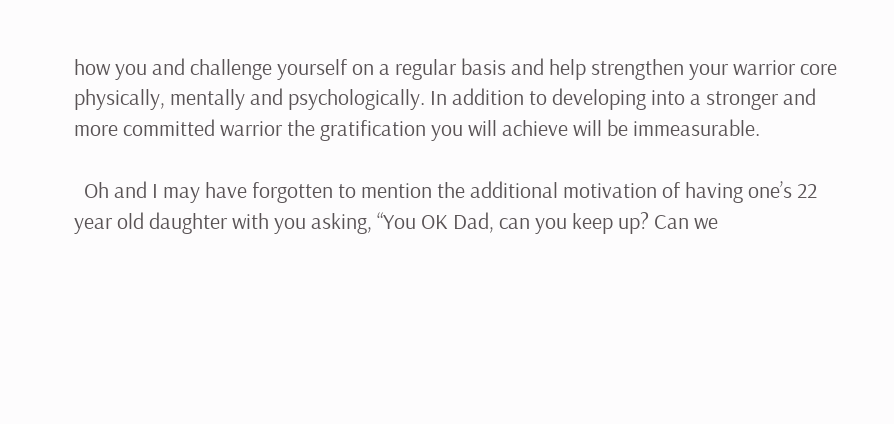how you and challenge yourself on a regular basis and help strengthen your warrior core physically, mentally and psychologically. In addition to developing into a stronger and more committed warrior the gratification you will achieve will be immeasurable.

  Oh and I may have forgotten to mention the additional motivation of having one’s 22 year old daughter with you asking, “You OK Dad, can you keep up? Can we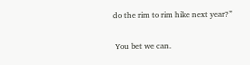do the rim to rim hike next year?”

 You bet we can.